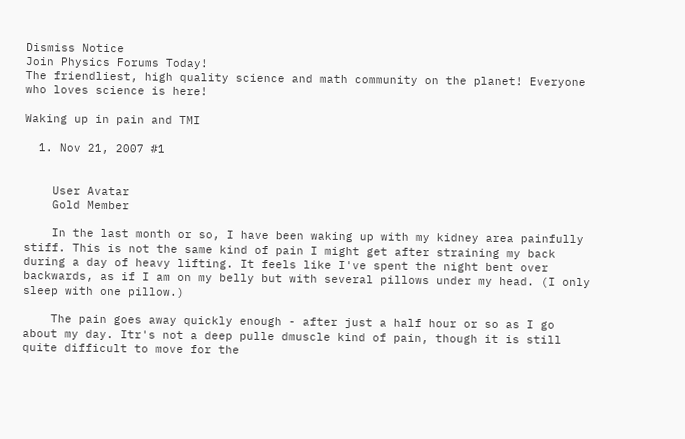Dismiss Notice
Join Physics Forums Today!
The friendliest, high quality science and math community on the planet! Everyone who loves science is here!

Waking up in pain and TMI

  1. Nov 21, 2007 #1


    User Avatar
    Gold Member

    In the last month or so, I have been waking up with my kidney area painfully stiff. This is not the same kind of pain I might get after straining my back during a day of heavy lifting. It feels like I've spent the night bent over backwards, as if I am on my belly but with several pillows under my head. (I only sleep with one pillow.)

    The pain goes away quickly enough - after just a half hour or so as I go about my day. Itr's not a deep pulle dmuscle kind of pain, though it is still quite difficult to move for the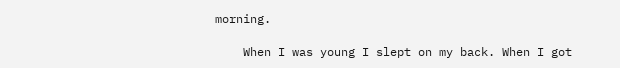morning.

    When I was young I slept on my back. When I got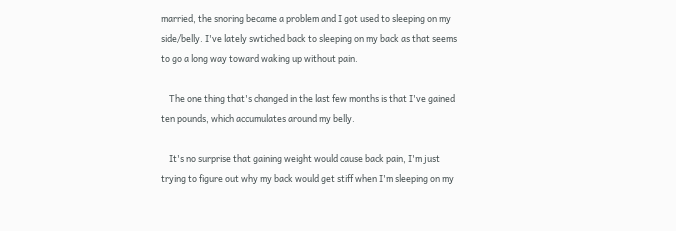married, the snoring became a problem and I got used to sleeping on my side/belly. I've lately swtiched back to sleeping on my back as that seems to go a long way toward waking up without pain.

    The one thing that's changed in the last few months is that I've gained ten pounds, which accumulates around my belly.

    It's no surprise that gaining weight would cause back pain, I'm just trying to figure out why my back would get stiff when I'm sleeping on my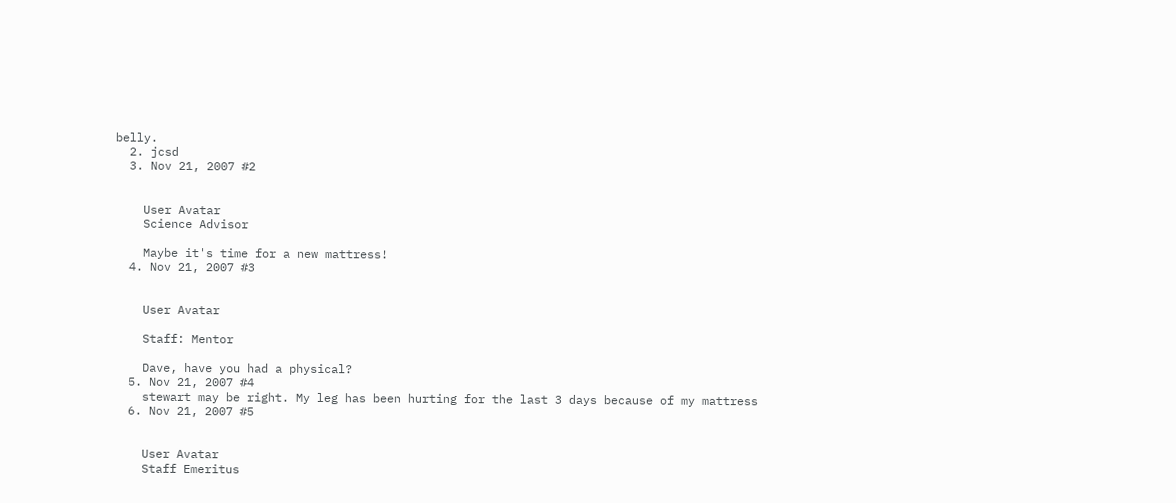belly.
  2. jcsd
  3. Nov 21, 2007 #2


    User Avatar
    Science Advisor

    Maybe it's time for a new mattress!
  4. Nov 21, 2007 #3


    User Avatar

    Staff: Mentor

    Dave, have you had a physical?
  5. Nov 21, 2007 #4
    stewart may be right. My leg has been hurting for the last 3 days because of my mattress
  6. Nov 21, 2007 #5


    User Avatar
    Staff Emeritus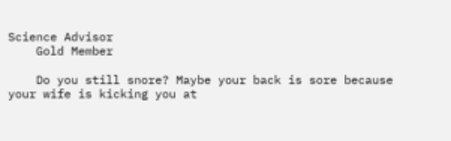Science Advisor
    Gold Member

    Do you still snore? Maybe your back is sore because your wife is kicking you at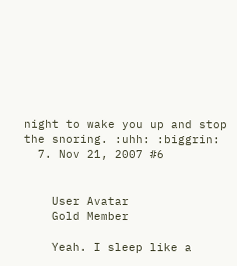night to wake you up and stop the snoring. :uhh: :biggrin:
  7. Nov 21, 2007 #6


    User Avatar
    Gold Member

    Yeah. I sleep like a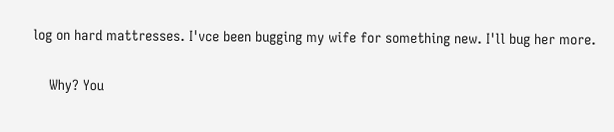log on hard mattresses. I'vce been bugging my wife for something new. I'll bug her more.

    Why? You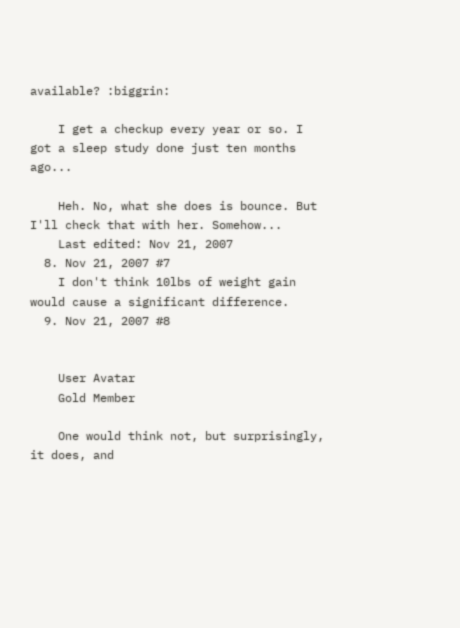available? :biggrin:

    I get a checkup every year or so. I got a sleep study done just ten months ago...

    Heh. No, what she does is bounce. But I'll check that with her. Somehow...
    Last edited: Nov 21, 2007
  8. Nov 21, 2007 #7
    I don't think 10lbs of weight gain would cause a significant difference.
  9. Nov 21, 2007 #8


    User Avatar
    Gold Member

    One would think not, but surprisingly, it does, and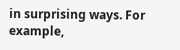in surprising ways. For example,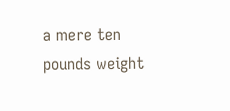a mere ten pounds weight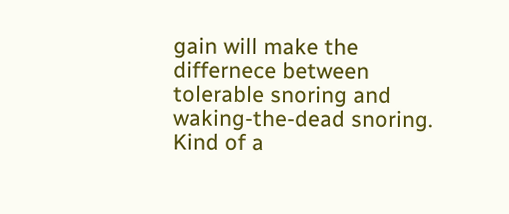gain will make the differnece between tolerable snoring and waking-the-dead snoring. Kind of a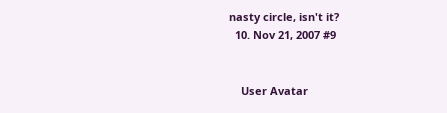nasty circle, isn't it?
  10. Nov 21, 2007 #9


    User Avatar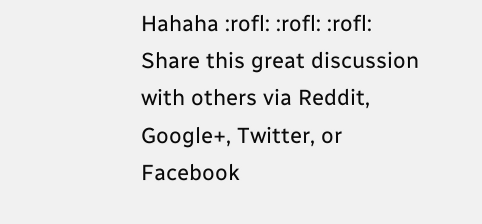Hahaha :rofl: :rofl: :rofl:
Share this great discussion with others via Reddit, Google+, Twitter, or Facebook